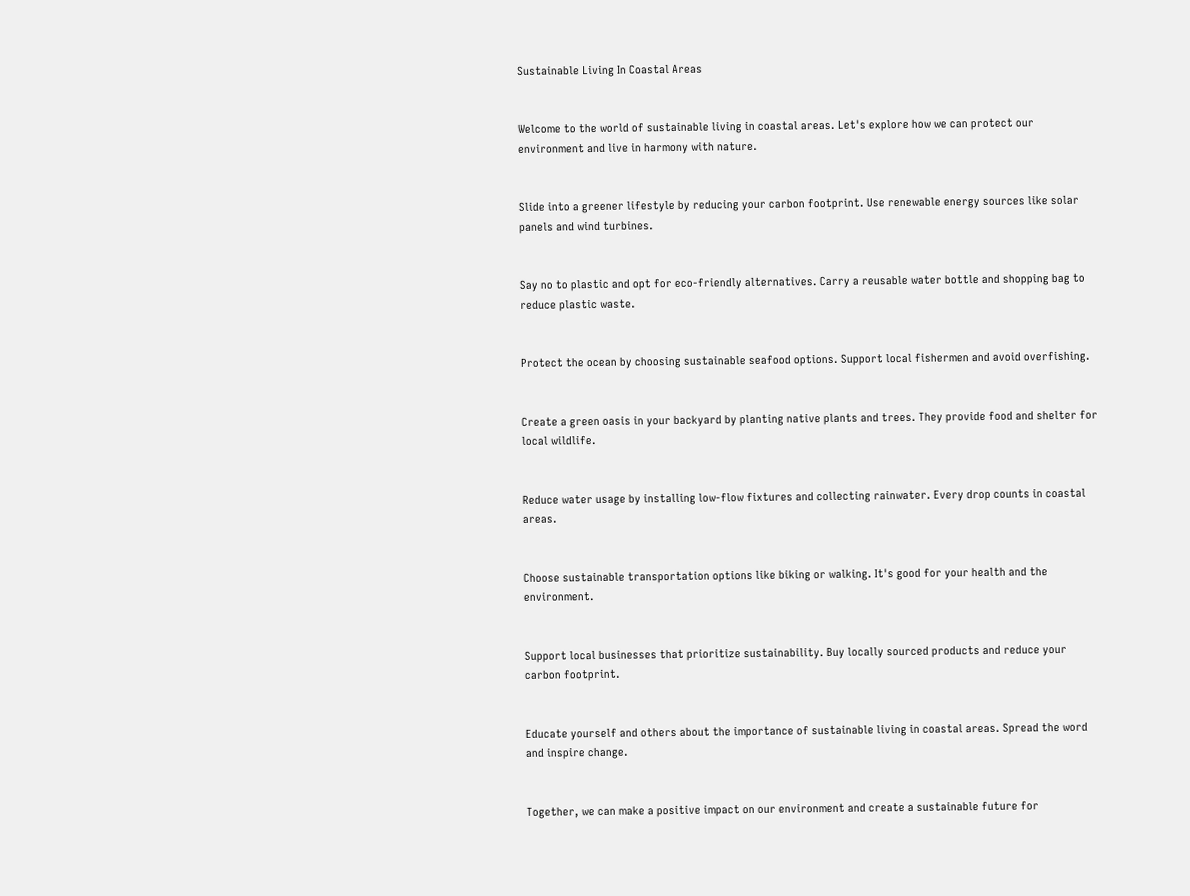Sustainable Living In Coastal Areas


Welcome to the world of sustainable living in coastal areas. Let's explore how we can protect our environment and live in harmony with nature.


Slide into a greener lifestyle by reducing your carbon footprint. Use renewable energy sources like solar panels and wind turbines.


Say no to plastic and opt for eco-friendly alternatives. Carry a reusable water bottle and shopping bag to reduce plastic waste.


Protect the ocean by choosing sustainable seafood options. Support local fishermen and avoid overfishing.


Create a green oasis in your backyard by planting native plants and trees. They provide food and shelter for local wildlife.


Reduce water usage by installing low-flow fixtures and collecting rainwater. Every drop counts in coastal areas.


Choose sustainable transportation options like biking or walking. It's good for your health and the environment.


Support local businesses that prioritize sustainability. Buy locally sourced products and reduce your carbon footprint.


Educate yourself and others about the importance of sustainable living in coastal areas. Spread the word and inspire change.


Together, we can make a positive impact on our environment and create a sustainable future for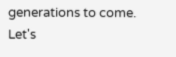generations to come. Let's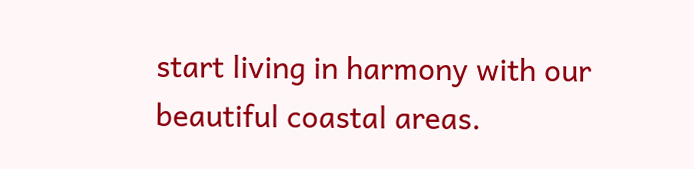start living in harmony with our beautiful coastal areas.